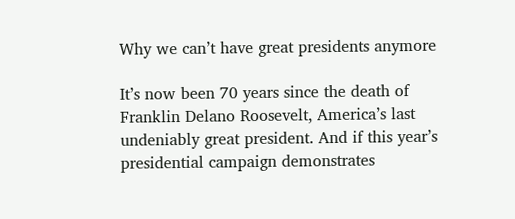Why we can’t have great presidents anymore

It’s now been 70 years since the death of Franklin Delano Roosevelt, America’s last undeniably great president. And if this year’s presidential campaign demonstrates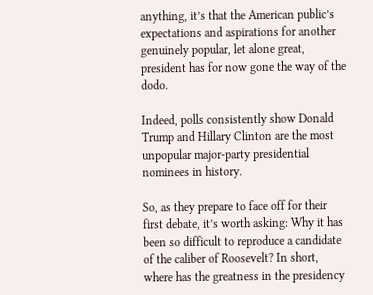anything, it’s that the American public’s expectations and aspirations for another genuinely popular, let alone great, president has for now gone the way of the dodo.

Indeed, polls consistently show Donald Trump and Hillary Clinton are the most unpopular major-party presidential nominees in history.

So, as they prepare to face off for their first debate, it’s worth asking: Why it has been so difficult to reproduce a candidate of the caliber of Roosevelt? In short, where has the greatness in the presidency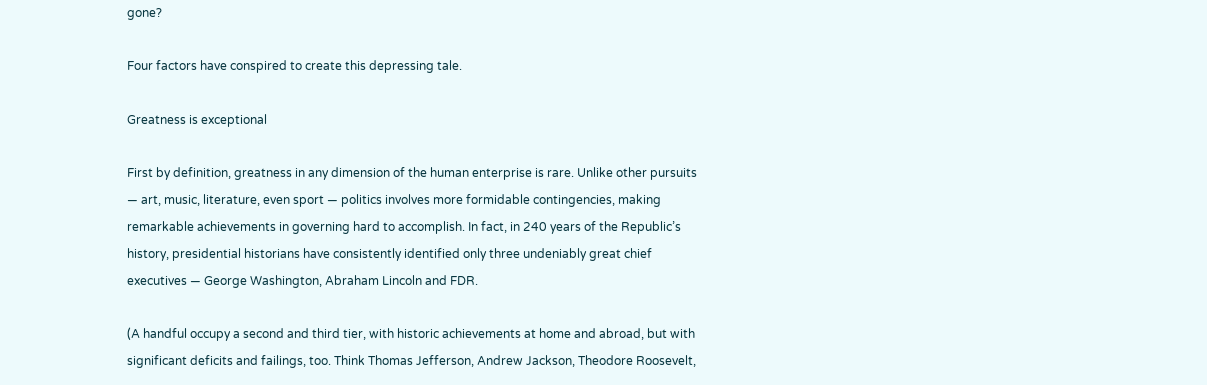gone?

Four factors have conspired to create this depressing tale.

Greatness is exceptional

First by definition, greatness in any dimension of the human enterprise is rare. Unlike other pursuits — art, music, literature, even sport — politics involves more formidable contingencies, making remarkable achievements in governing hard to accomplish. In fact, in 240 years of the Republic’s history, presidential historians have consistently identified only three undeniably great chief executives — George Washington, Abraham Lincoln and FDR.

(A handful occupy a second and third tier, with historic achievements at home and abroad, but with significant deficits and failings, too. Think Thomas Jefferson, Andrew Jackson, Theodore Roosevelt,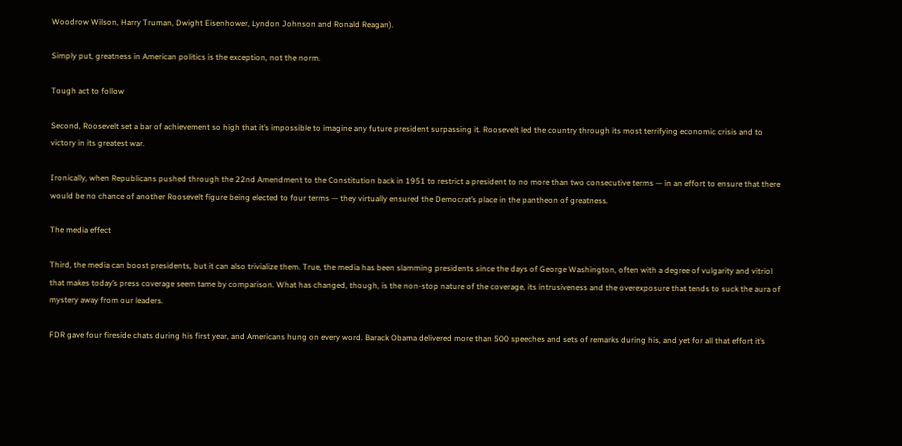Woodrow Wilson, Harry Truman, Dwight Eisenhower, Lyndon Johnson and Ronald Reagan).

Simply put, greatness in American politics is the exception, not the norm.

Tough act to follow

Second, Roosevelt set a bar of achievement so high that it’s impossible to imagine any future president surpassing it. Roosevelt led the country through its most terrifying economic crisis and to victory in its greatest war.

Ironically, when Republicans pushed through the 22nd Amendment to the Constitution back in 1951 to restrict a president to no more than two consecutive terms — in an effort to ensure that there would be no chance of another Roosevelt figure being elected to four terms — they virtually ensured the Democrat’s place in the pantheon of greatness.

The media effect

Third, the media can boost presidents, but it can also trivialize them. True, the media has been slamming presidents since the days of George Washington, often with a degree of vulgarity and vitriol that makes today’s press coverage seem tame by comparison. What has changed, though, is the non-stop nature of the coverage, its intrusiveness and the overexposure that tends to suck the aura of mystery away from our leaders.

FDR gave four fireside chats during his first year, and Americans hung on every word. Barack Obama delivered more than 500 speeches and sets of remarks during his, and yet for all that effort it’s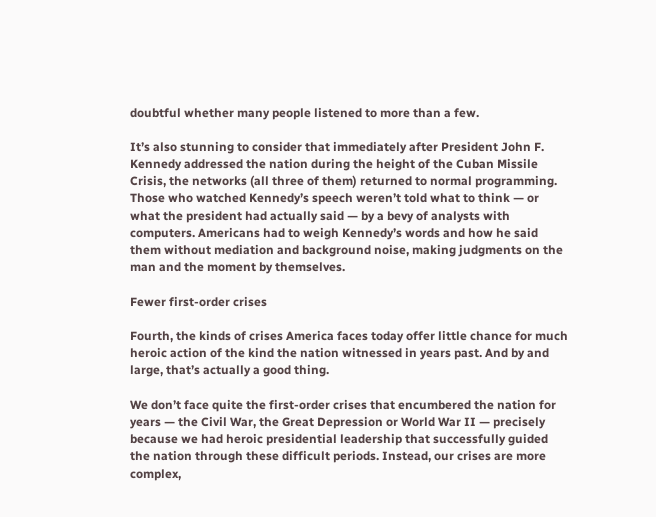doubtful whether many people listened to more than a few.

It’s also stunning to consider that immediately after President John F. Kennedy addressed the nation during the height of the Cuban Missile Crisis, the networks (all three of them) returned to normal programming. Those who watched Kennedy’s speech weren’t told what to think — or what the president had actually said — by a bevy of analysts with computers. Americans had to weigh Kennedy’s words and how he said them without mediation and background noise, making judgments on the man and the moment by themselves.

Fewer first-order crises

Fourth, the kinds of crises America faces today offer little chance for much heroic action of the kind the nation witnessed in years past. And by and large, that’s actually a good thing.

We don’t face quite the first-order crises that encumbered the nation for years — the Civil War, the Great Depression or World War II — precisely because we had heroic presidential leadership that successfully guided the nation through these difficult periods. Instead, our crises are more complex,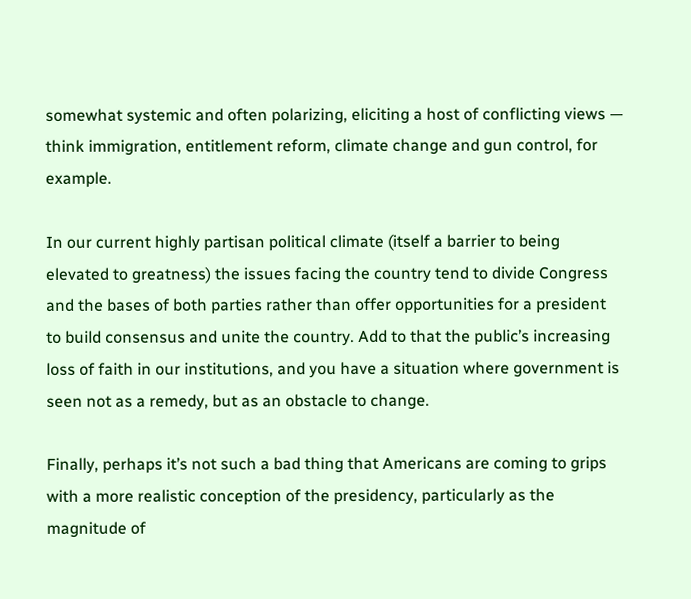somewhat systemic and often polarizing, eliciting a host of conflicting views — think immigration, entitlement reform, climate change and gun control, for example.

In our current highly partisan political climate (itself a barrier to being elevated to greatness) the issues facing the country tend to divide Congress and the bases of both parties rather than offer opportunities for a president to build consensus and unite the country. Add to that the public’s increasing loss of faith in our institutions, and you have a situation where government is seen not as a remedy, but as an obstacle to change.

Finally, perhaps it’s not such a bad thing that Americans are coming to grips with a more realistic conception of the presidency, particularly as the magnitude of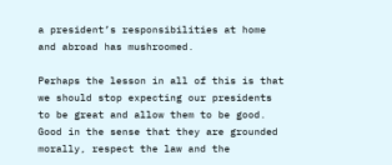a president’s responsibilities at home and abroad has mushroomed.

Perhaps the lesson in all of this is that we should stop expecting our presidents to be great and allow them to be good. Good in the sense that they are grounded morally, respect the law and the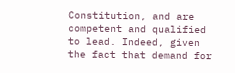Constitution, and are competent and qualified to lead. Indeed, given the fact that demand for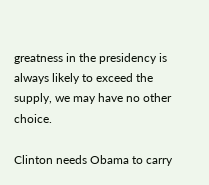greatness in the presidency is always likely to exceed the supply, we may have no other choice.

Clinton needs Obama to carry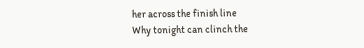her across the finish line
Why tonight can clinch the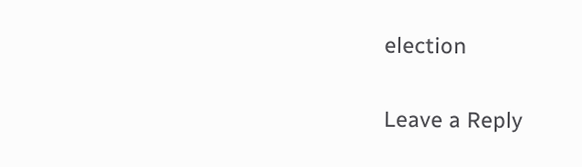election

Leave a Reply